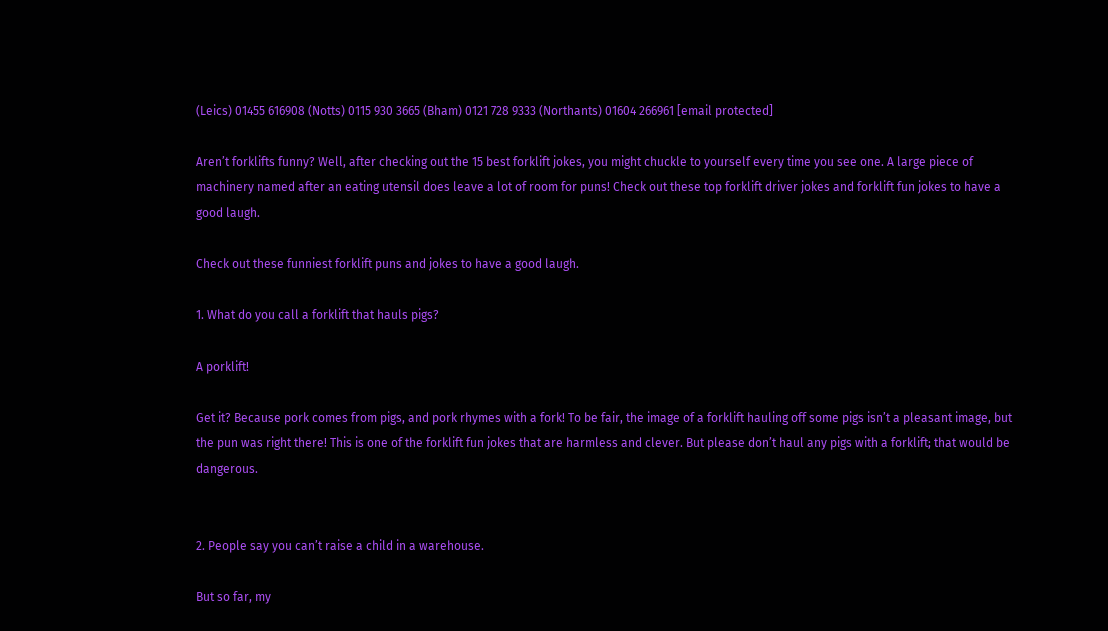(Leics) 01455 616908 (Notts) 0115 930 3665 (Bham) 0121 728 9333 (Northants) 01604 266961 [email protected]

Aren’t forklifts funny? Well, after checking out the 15 best forklift jokes, you might chuckle to yourself every time you see one. A large piece of machinery named after an eating utensil does leave a lot of room for puns! Check out these top forklift driver jokes and forklift fun jokes to have a good laugh.

Check out these funniest forklift puns and jokes to have a good laugh.

1. What do you call a forklift that hauls pigs?

A porklift!

Get it? Because pork comes from pigs, and pork rhymes with a fork! To be fair, the image of a forklift hauling off some pigs isn’t a pleasant image, but the pun was right there! This is one of the forklift fun jokes that are harmless and clever. But please don’t haul any pigs with a forklift; that would be dangerous.


2. People say you can’t raise a child in a warehouse.

But so far, my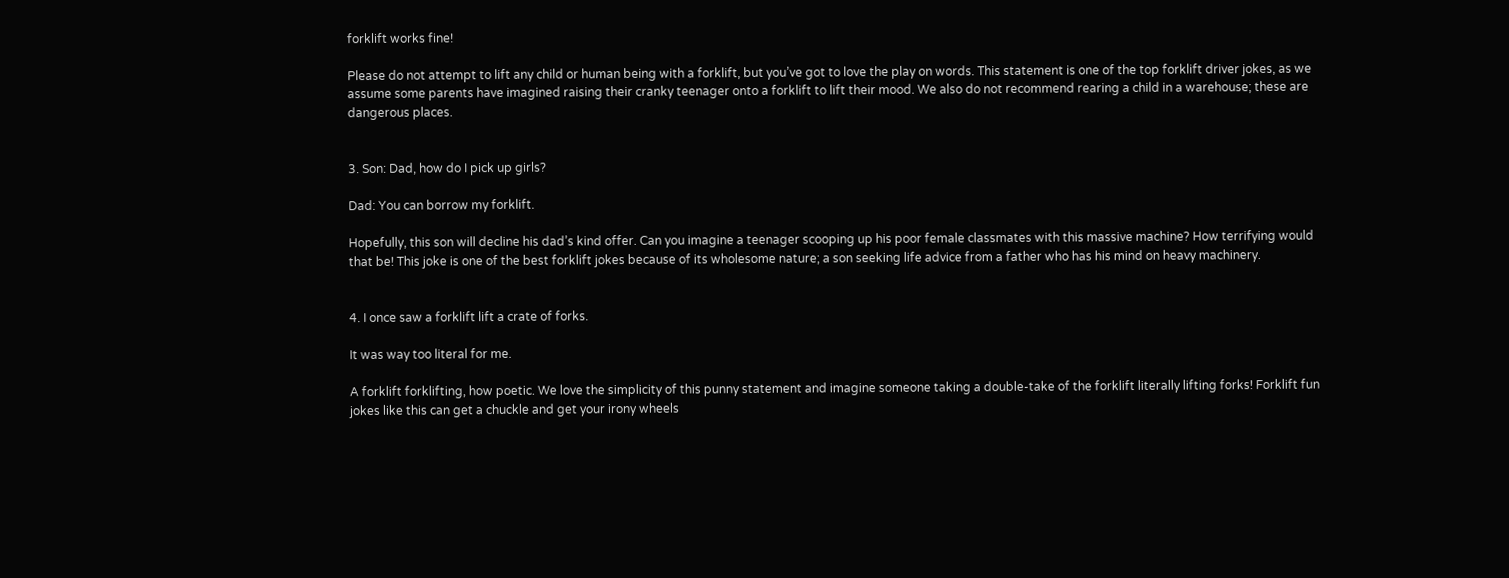forklift works fine!

Please do not attempt to lift any child or human being with a forklift, but you’ve got to love the play on words. This statement is one of the top forklift driver jokes, as we assume some parents have imagined raising their cranky teenager onto a forklift to lift their mood. We also do not recommend rearing a child in a warehouse; these are dangerous places.


3. Son: Dad, how do I pick up girls?

Dad: You can borrow my forklift.

Hopefully, this son will decline his dad’s kind offer. Can you imagine a teenager scooping up his poor female classmates with this massive machine? How terrifying would that be! This joke is one of the best forklift jokes because of its wholesome nature; a son seeking life advice from a father who has his mind on heavy machinery.


4. I once saw a forklift lift a crate of forks.

It was way too literal for me.

A forklift forklifting, how poetic. We love the simplicity of this punny statement and imagine someone taking a double-take of the forklift literally lifting forks! Forklift fun jokes like this can get a chuckle and get your irony wheels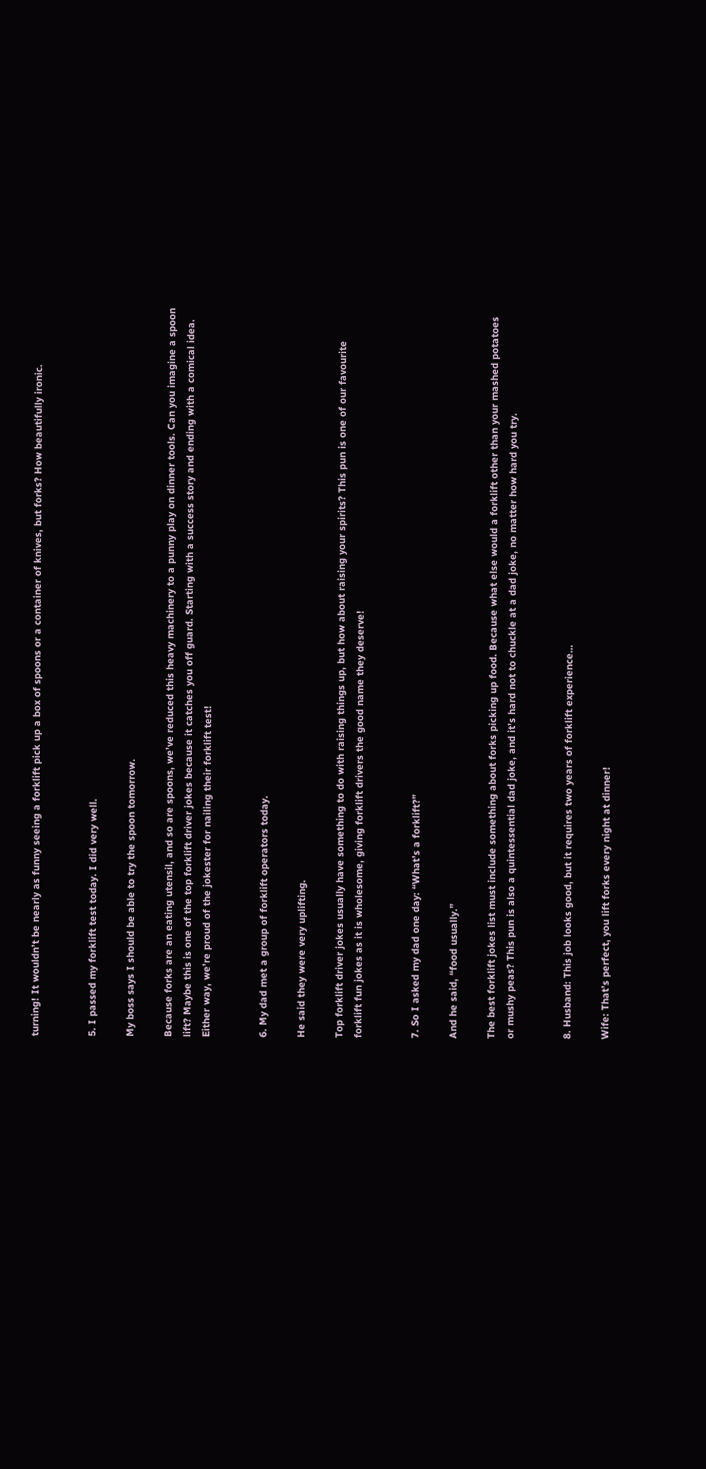turning! It wouldn’t be nearly as funny seeing a forklift pick up a box of spoons or a container of knives, but forks? How beautifully ironic.


5. I passed my forklift test today. I did very well.

My boss says I should be able to try the spoon tomorrow.

Because forks are an eating utensil, and so are spoons, we’ve reduced this heavy machinery to a punny play on dinner tools. Can you imagine a spoon lift? Maybe this is one of the top forklift driver jokes because it catches you off guard. Starting with a success story and ending with a comical idea. Either way, we’re proud of the jokester for nailing their forklift test!


6. My dad met a group of forklift operators today.

He said they were very uplifting.

Top forklift driver jokes usually have something to do with raising things up, but how about raising your spirits? This pun is one of our favourite forklift fun jokes as it is wholesome, giving forklift drivers the good name they deserve!


7. So I asked my dad one day: “What’s a forklift?”

And he said, “food usually.”

The best forklift jokes list must include something about forks picking up food. Because what else would a forklift other than your mashed potatoes or mushy peas? This pun is also a quintessential dad joke, and it’s hard not to chuckle at a dad joke, no matter how hard you try.


8. Husband: This job looks good, but it requires two years of forklift experience…

Wife: That’s perfect, you lift forks every night at dinner!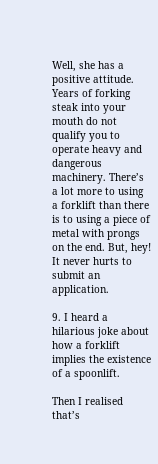Well, she has a positive attitude. Years of forking steak into your mouth do not qualify you to operate heavy and dangerous machinery. There’s a lot more to using a forklift than there is to using a piece of metal with prongs on the end. But, hey! It never hurts to submit an application.

9. I heard a hilarious joke about how a forklift implies the existence of a spoonlift.

Then I realised that’s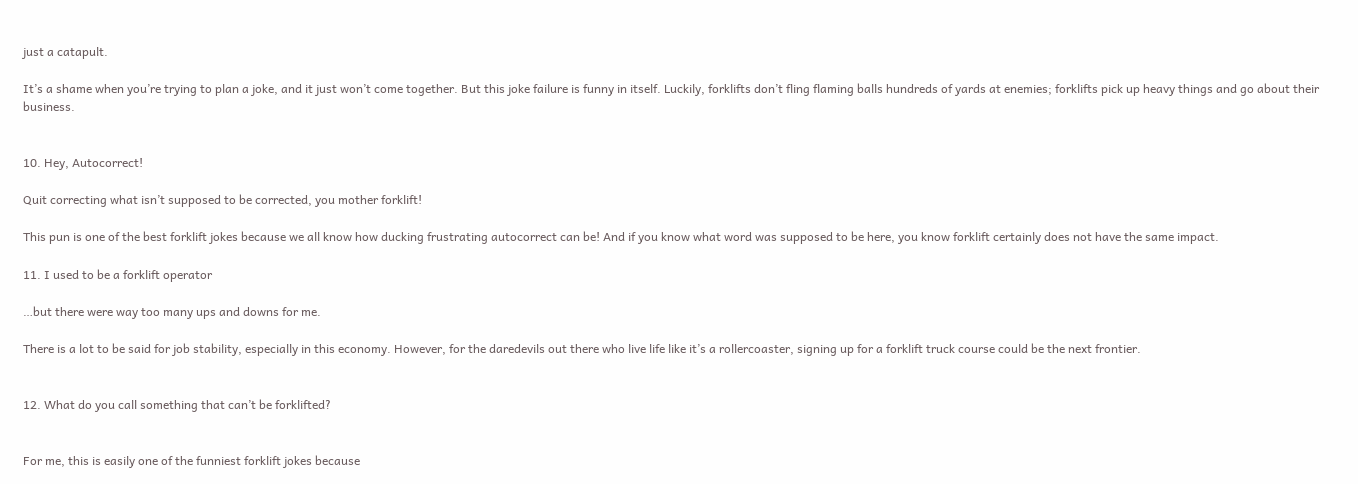just a catapult.

It’s a shame when you’re trying to plan a joke, and it just won’t come together. But this joke failure is funny in itself. Luckily, forklifts don’t fling flaming balls hundreds of yards at enemies; forklifts pick up heavy things and go about their business.


10. Hey, Autocorrect!

Quit correcting what isn’t supposed to be corrected, you mother forklift!

This pun is one of the best forklift jokes because we all know how ducking frustrating autocorrect can be! And if you know what word was supposed to be here, you know forklift certainly does not have the same impact.

11. I used to be a forklift operator

…but there were way too many ups and downs for me.

There is a lot to be said for job stability, especially in this economy. However, for the daredevils out there who live life like it’s a rollercoaster, signing up for a forklift truck course could be the next frontier.


12. What do you call something that can’t be forklifted?


For me, this is easily one of the funniest forklift jokes because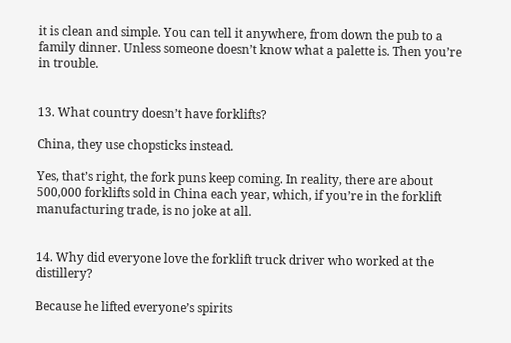it is clean and simple. You can tell it anywhere, from down the pub to a family dinner. Unless someone doesn’t know what a palette is. Then you’re in trouble.


13. What country doesn’t have forklifts?

China, they use chopsticks instead.

Yes, that’s right, the fork puns keep coming. In reality, there are about 500,000 forklifts sold in China each year, which, if you’re in the forklift manufacturing trade, is no joke at all.


14. Why did everyone love the forklift truck driver who worked at the distillery?

Because he lifted everyone’s spirits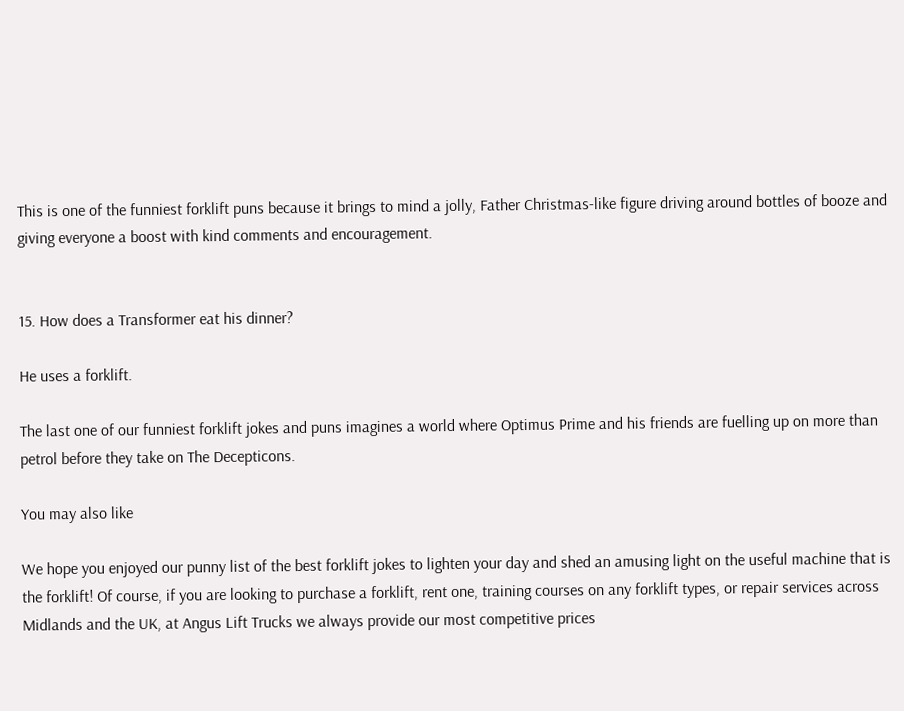This is one of the funniest forklift puns because it brings to mind a jolly, Father Christmas-like figure driving around bottles of booze and giving everyone a boost with kind comments and encouragement.


15. How does a Transformer eat his dinner?

He uses a forklift.

The last one of our funniest forklift jokes and puns imagines a world where Optimus Prime and his friends are fuelling up on more than petrol before they take on The Decepticons.

You may also like

We hope you enjoyed our punny list of the best forklift jokes to lighten your day and shed an amusing light on the useful machine that is the forklift! Of course, if you are looking to purchase a forklift, rent one, training courses on any forklift types, or repair services across Midlands and the UK, at Angus Lift Trucks we always provide our most competitive prices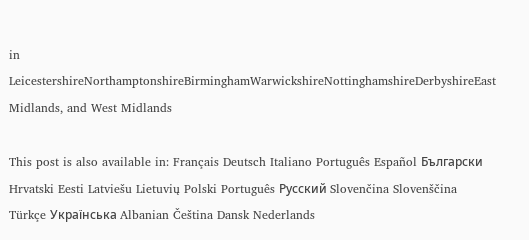in  LeicestershireNorthamptonshireBirminghamWarwickshireNottinghamshireDerbyshireEast Midlands, and West Midlands

This post is also available in: Français Deutsch Italiano Português Español Български Hrvatski Eesti Latviešu Lietuvių Polski Português Русский Slovenčina Slovenščina Türkçe Українська Albanian Čeština Dansk Nederlands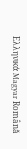Ελληνικά Magyar Română